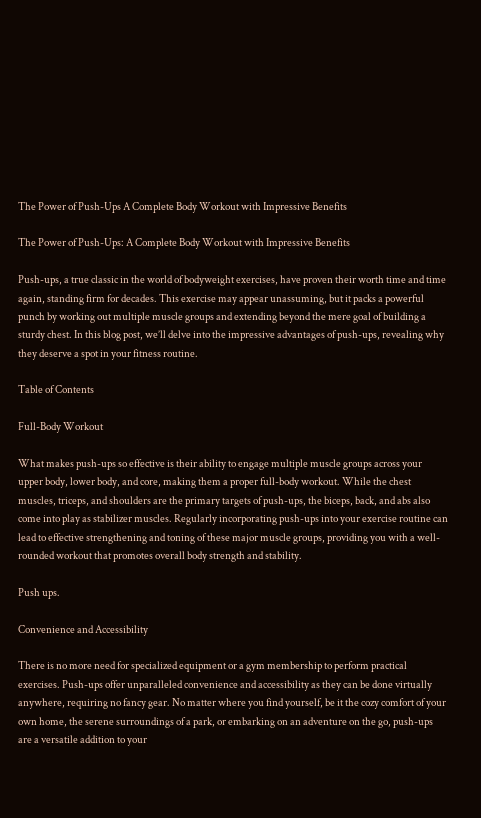The Power of Push-Ups A Complete Body Workout with Impressive Benefits

The Power of Push-Ups: A Complete Body Workout with Impressive Benefits

Push-ups, a true classic in the world of bodyweight exercises, have proven their worth time and time again, standing firm for decades. This exercise may appear unassuming, but it packs a powerful punch by working out multiple muscle groups and extending beyond the mere goal of building a sturdy chest. In this blog post, we’ll delve into the impressive advantages of push-ups, revealing why they deserve a spot in your fitness routine.

Table of Contents

Full-Body Workout

What makes push-ups so effective is their ability to engage multiple muscle groups across your upper body, lower body, and core, making them a proper full-body workout. While the chest muscles, triceps, and shoulders are the primary targets of push-ups, the biceps, back, and abs also come into play as stabilizer muscles. Regularly incorporating push-ups into your exercise routine can lead to effective strengthening and toning of these major muscle groups, providing you with a well-rounded workout that promotes overall body strength and stability.

Push ups.

Convenience and Accessibility

There is no more need for specialized equipment or a gym membership to perform practical exercises. Push-ups offer unparalleled convenience and accessibility as they can be done virtually anywhere, requiring no fancy gear. No matter where you find yourself, be it the cozy comfort of your own home, the serene surroundings of a park, or embarking on an adventure on the go, push-ups are a versatile addition to your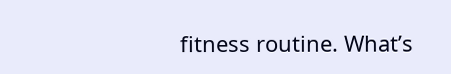fitness routine. What’s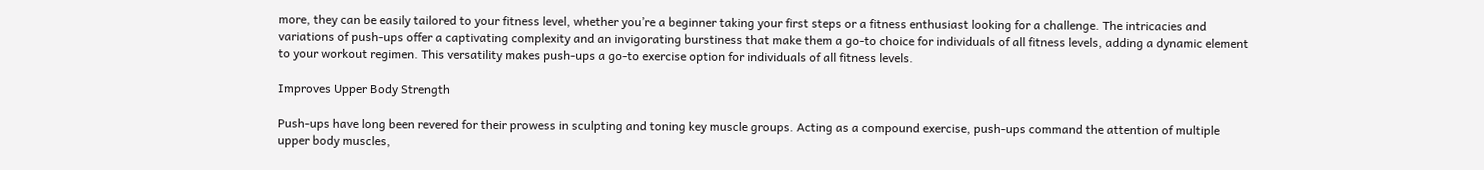more, they can be easily tailored to your fitness level, whether you’re a beginner taking your first steps or a fitness enthusiast looking for a challenge. The intricacies and variations of push-ups offer a captivating complexity and an invigorating burstiness that make them a go-to choice for individuals of all fitness levels, adding a dynamic element to your workout regimen. This versatility makes push-ups a go-to exercise option for individuals of all fitness levels.

Improves Upper Body Strength

Push-ups have long been revered for their prowess in sculpting and toning key muscle groups. Acting as a compound exercise, push-ups command the attention of multiple upper body muscles,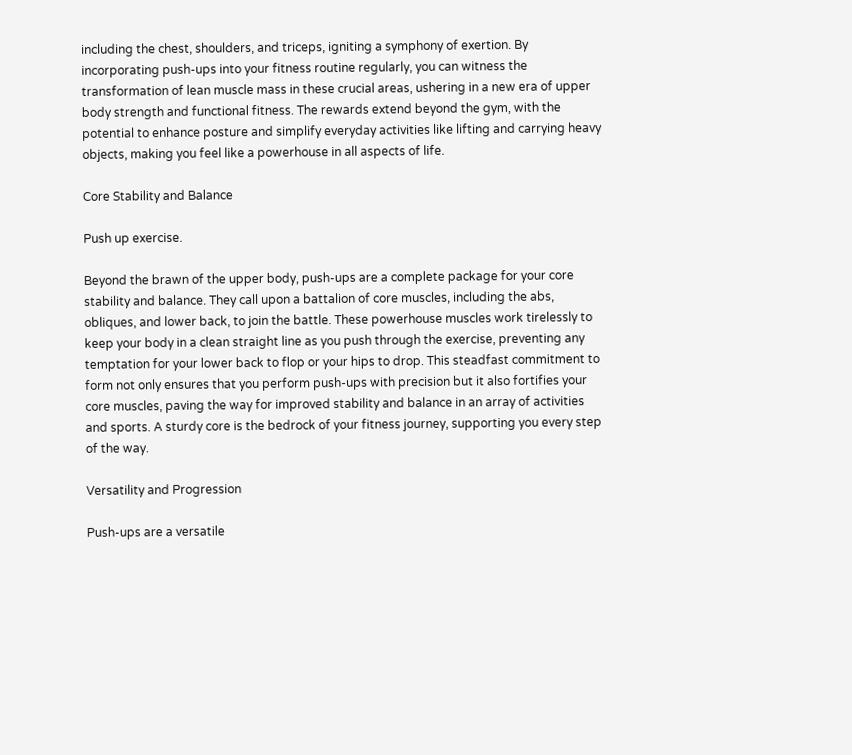including the chest, shoulders, and triceps, igniting a symphony of exertion. By incorporating push-ups into your fitness routine regularly, you can witness the transformation of lean muscle mass in these crucial areas, ushering in a new era of upper body strength and functional fitness. The rewards extend beyond the gym, with the potential to enhance posture and simplify everyday activities like lifting and carrying heavy objects, making you feel like a powerhouse in all aspects of life.

Core Stability and Balance

Push up exercise.

Beyond the brawn of the upper body, push-ups are a complete package for your core stability and balance. They call upon a battalion of core muscles, including the abs, obliques, and lower back, to join the battle. These powerhouse muscles work tirelessly to keep your body in a clean straight line as you push through the exercise, preventing any temptation for your lower back to flop or your hips to drop. This steadfast commitment to form not only ensures that you perform push-ups with precision but it also fortifies your core muscles, paving the way for improved stability and balance in an array of activities and sports. A sturdy core is the bedrock of your fitness journey, supporting you every step of the way.

Versatility and Progression

Push-ups are a versatile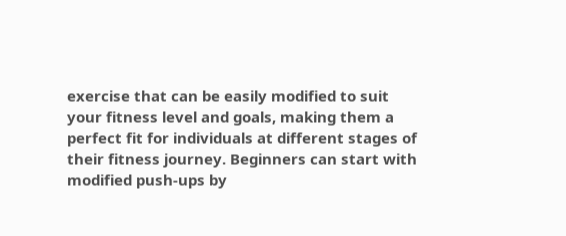exercise that can be easily modified to suit your fitness level and goals, making them a perfect fit for individuals at different stages of their fitness journey. Beginners can start with modified push-ups by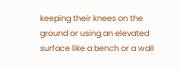keeping their knees on the ground or using an elevated surface like a bench or a wall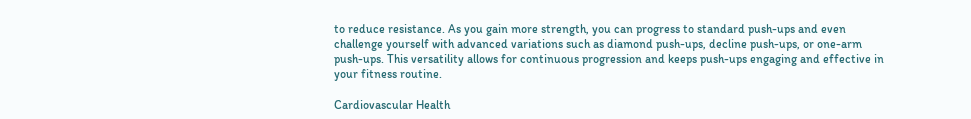to reduce resistance. As you gain more strength, you can progress to standard push-ups and even challenge yourself with advanced variations such as diamond push-ups, decline push-ups, or one-arm push-ups. This versatility allows for continuous progression and keeps push-ups engaging and effective in your fitness routine.

Cardiovascular Health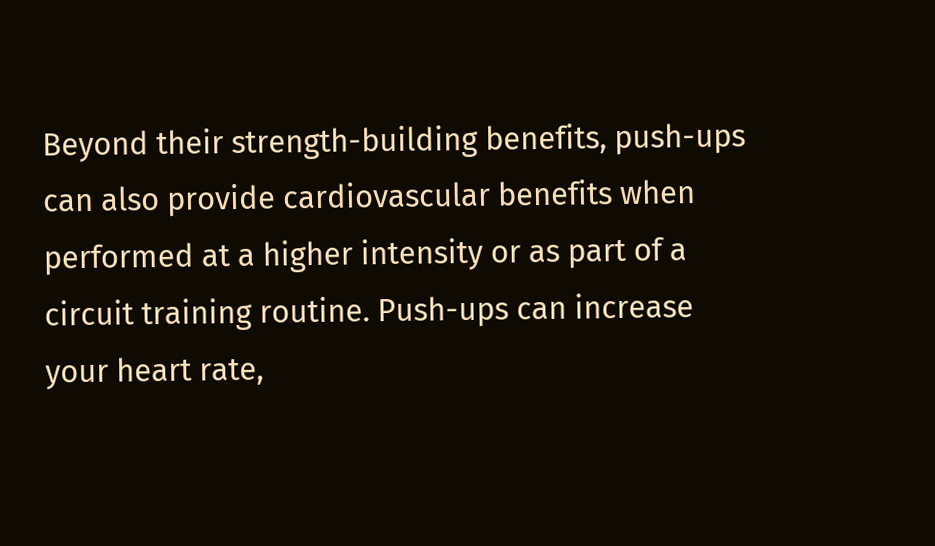Beyond their strength-building benefits, push-ups can also provide cardiovascular benefits when performed at a higher intensity or as part of a circuit training routine. Push-ups can increase your heart rate,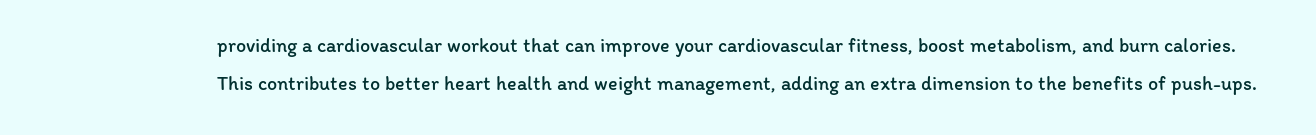providing a cardiovascular workout that can improve your cardiovascular fitness, boost metabolism, and burn calories. This contributes to better heart health and weight management, adding an extra dimension to the benefits of push-ups.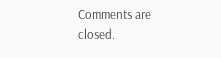Comments are closed.